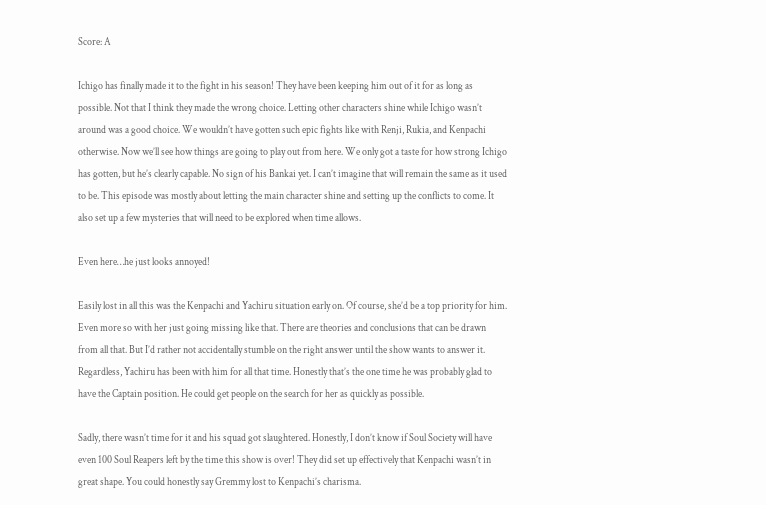Score: A

Ichigo has finally made it to the fight in his season! They have been keeping him out of it for as long as possible. Not that I think they made the wrong choice. Letting other characters shine while Ichigo wasn’t around was a good choice. We wouldn’t have gotten such epic fights like with Renji, Rukia, and Kenpachi otherwise. Now we’ll see how things are going to play out from here. We only got a taste for how strong Ichigo has gotten, but he’s clearly capable. No sign of his Bankai yet. I can’t imagine that will remain the same as it used to be. This episode was mostly about letting the main character shine and setting up the conflicts to come. It also set up a few mysteries that will need to be explored when time allows.

Even here…he just looks annoyed!

Easily lost in all this was the Kenpachi and Yachiru situation early on. Of course, she’d be a top priority for him. Even more so with her just going missing like that. There are theories and conclusions that can be drawn from all that. But I’d rather not accidentally stumble on the right answer until the show wants to answer it. Regardless, Yachiru has been with him for all that time. Honestly that’s the one time he was probably glad to have the Captain position. He could get people on the search for her as quickly as possible.

Sadly, there wasn’t time for it and his squad got slaughtered. Honestly, I don’t know if Soul Society will have even 100 Soul Reapers left by the time this show is over! They did set up effectively that Kenpachi wasn’t in great shape. You could honestly say Gremmy lost to Kenpachi’s charisma.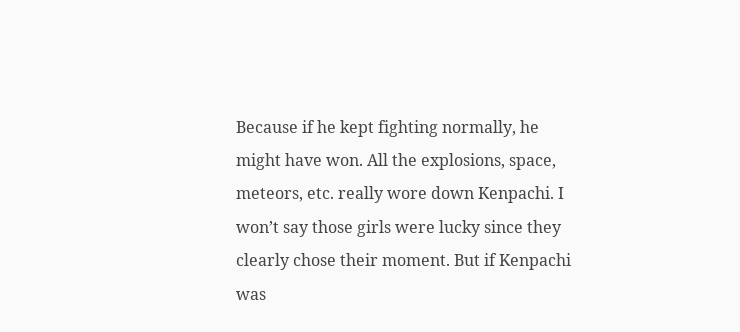Because if he kept fighting normally, he might have won. All the explosions, space, meteors, etc. really wore down Kenpachi. I won’t say those girls were lucky since they clearly chose their moment. But if Kenpachi was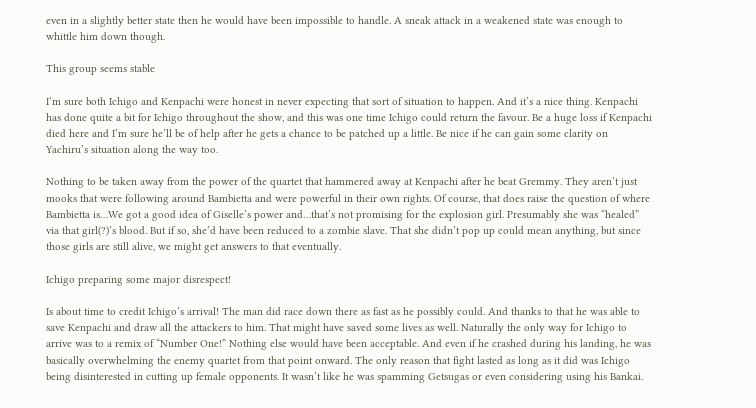even in a slightly better state then he would have been impossible to handle. A sneak attack in a weakened state was enough to whittle him down though.

This group seems stable

I’m sure both Ichigo and Kenpachi were honest in never expecting that sort of situation to happen. And it’s a nice thing. Kenpachi has done quite a bit for Ichigo throughout the show, and this was one time Ichigo could return the favour. Be a huge loss if Kenpachi died here and I’m sure he’ll be of help after he gets a chance to be patched up a little. Be nice if he can gain some clarity on Yachiru’s situation along the way too.

Nothing to be taken away from the power of the quartet that hammered away at Kenpachi after he beat Gremmy. They aren’t just mooks that were following around Bambietta and were powerful in their own rights. Of course, that does raise the question of where Bambietta is…We got a good idea of Giselle’s power and…that’s not promising for the explosion girl. Presumably she was “healed” via that girl(?)’s blood. But if so, she’d have been reduced to a zombie slave. That she didn’t pop up could mean anything, but since those girls are still alive, we might get answers to that eventually.

Ichigo preparing some major disrespect!

Is about time to credit Ichigo’s arrival! The man did race down there as fast as he possibly could. And thanks to that he was able to save Kenpachi and draw all the attackers to him. That might have saved some lives as well. Naturally the only way for Ichigo to arrive was to a remix of “Number One!” Nothing else would have been acceptable. And even if he crashed during his landing, he was basically overwhelming the enemy quartet from that point onward. The only reason that fight lasted as long as it did was Ichigo being disinterested in cutting up female opponents. It wasn’t like he was spamming Getsugas or even considering using his Bankai.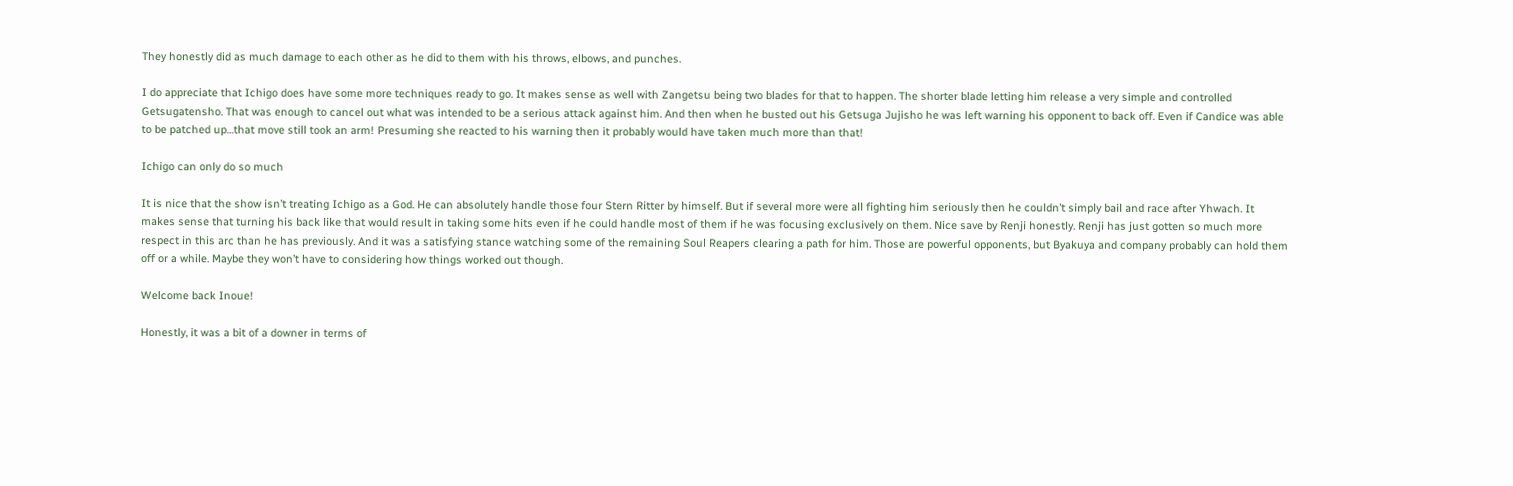They honestly did as much damage to each other as he did to them with his throws, elbows, and punches.

I do appreciate that Ichigo does have some more techniques ready to go. It makes sense as well with Zangetsu being two blades for that to happen. The shorter blade letting him release a very simple and controlled Getsugatensho. That was enough to cancel out what was intended to be a serious attack against him. And then when he busted out his Getsuga Jujisho he was left warning his opponent to back off. Even if Candice was able to be patched up…that move still took an arm! Presuming she reacted to his warning then it probably would have taken much more than that!

Ichigo can only do so much

It is nice that the show isn’t treating Ichigo as a God. He can absolutely handle those four Stern Ritter by himself. But if several more were all fighting him seriously then he couldn’t simply bail and race after Yhwach. It makes sense that turning his back like that would result in taking some hits even if he could handle most of them if he was focusing exclusively on them. Nice save by Renji honestly. Renji has just gotten so much more respect in this arc than he has previously. And it was a satisfying stance watching some of the remaining Soul Reapers clearing a path for him. Those are powerful opponents, but Byakuya and company probably can hold them off or a while. Maybe they won’t have to considering how things worked out though.

Welcome back Inoue!

Honestly, it was a bit of a downer in terms of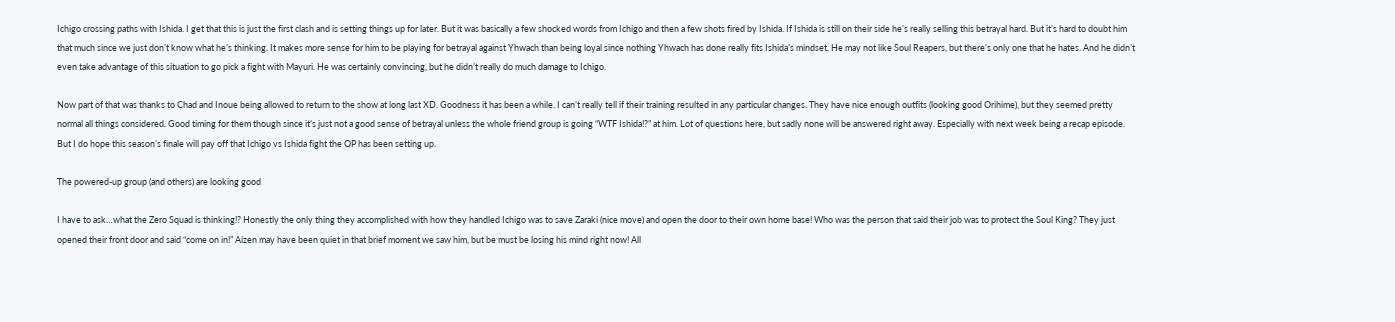Ichigo crossing paths with Ishida. I get that this is just the first clash and is setting things up for later. But it was basically a few shocked words from Ichigo and then a few shots fired by Ishida. If Ishida is still on their side he’s really selling this betrayal hard. But it’s hard to doubt him that much since we just don’t know what he’s thinking. It makes more sense for him to be playing for betrayal against Yhwach than being loyal since nothing Yhwach has done really fits Ishida’s mindset. He may not like Soul Reapers, but there’s only one that he hates. And he didn’t even take advantage of this situation to go pick a fight with Mayuri. He was certainly convincing, but he didn’t really do much damage to Ichigo.

Now part of that was thanks to Chad and Inoue being allowed to return to the show at long last XD. Goodness it has been a while. I can’t really tell if their training resulted in any particular changes. They have nice enough outfits (looking good Orihime), but they seemed pretty normal all things considered. Good timing for them though since it’s just not a good sense of betrayal unless the whole friend group is going “WTF Ishida!?” at him. Lot of questions here, but sadly none will be answered right away. Especially with next week being a recap episode. But I do hope this season’s finale will pay off that Ichigo vs Ishida fight the OP has been setting up.

The powered-up group (and others) are looking good

I have to ask…what the Zero Squad is thinking!? Honestly the only thing they accomplished with how they handled Ichigo was to save Zaraki (nice move) and open the door to their own home base! Who was the person that said their job was to protect the Soul King? They just opened their front door and said “come on in!” Aizen may have been quiet in that brief moment we saw him, but be must be losing his mind right now! All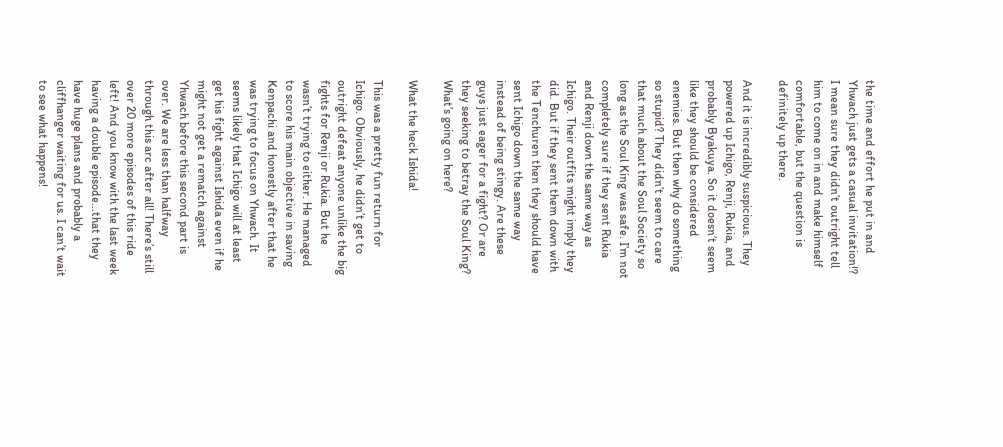the time and effort he put in and Yhwach just gets a casual invitation!? I mean sure they didn’t outright tell him to come on in and make himself comfortable, but the question is definitely up there.

And it is incredibly suspicious. They powered up Ichigo, Renji, Rukia, and probably Byakuya. So it doesn’t seem like they should be considered enemies. But then why do something so stupid? They didn’t seem to care that much about the Soul Society so long as the Soul King was safe. I’m not completely sure if they sent Rukia and Renji down the same way as Ichigo. Their outfits might imply they did. But if they sent them down with the Tenchuren then they should have sent Ichigo down the same way instead of being stingy. Are these guys just eager for a fight? Or are they seeking to betray the Soul King? What’s going on here?

What the heck Ishida!

This was a pretty fun return for Ichigo. Obviously, he didn’t get to outright defeat anyone unlike the big fights for Renji or Rukia. But he wasn’t trying to either. He managed to score his main objective in saving Kenpachi and honestly after that he was trying to focus on Yhwach. It seems likely that Ichigo will at least get his fight against Ishida even if he might not get a rematch against Yhwach before this second part is over. We are less than halfway through this arc after all! There’s still over 20 more episodes of this ride left! And you know with the last week having a double episode…that they have huge plans and probably a cliffhanger waiting for us. I can’t wait to see what happens!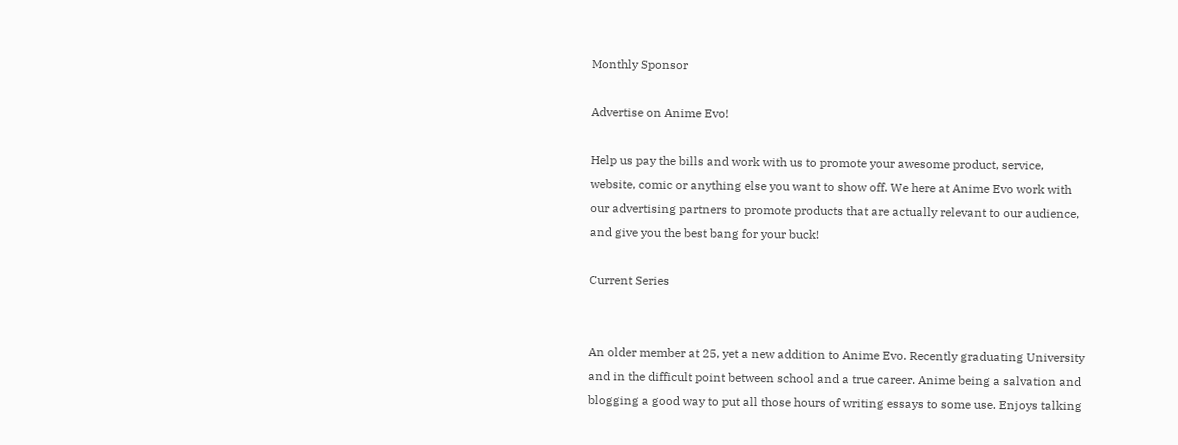Monthly Sponsor

Advertise on Anime Evo!

Help us pay the bills and work with us to promote your awesome product, service, website, comic or anything else you want to show off. We here at Anime Evo work with our advertising partners to promote products that are actually relevant to our audience, and give you the best bang for your buck!

Current Series


An older member at 25, yet a new addition to Anime Evo. Recently graduating University and in the difficult point between school and a true career. Anime being a salvation and blogging a good way to put all those hours of writing essays to some use. Enjoys talking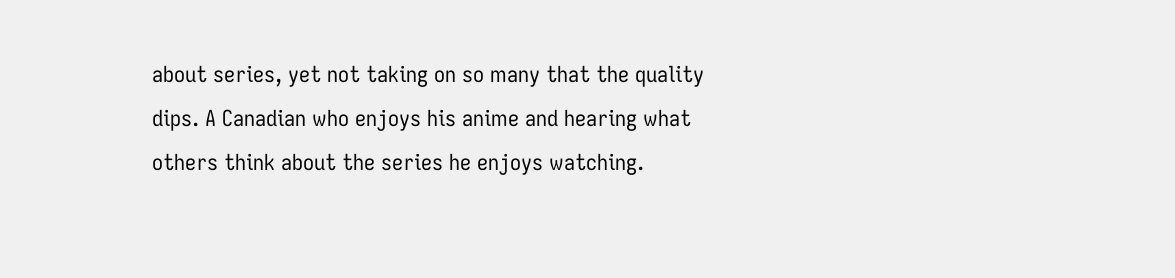about series, yet not taking on so many that the quality dips. A Canadian who enjoys his anime and hearing what others think about the series he enjoys watching.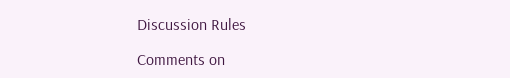Discussion Rules

Comments on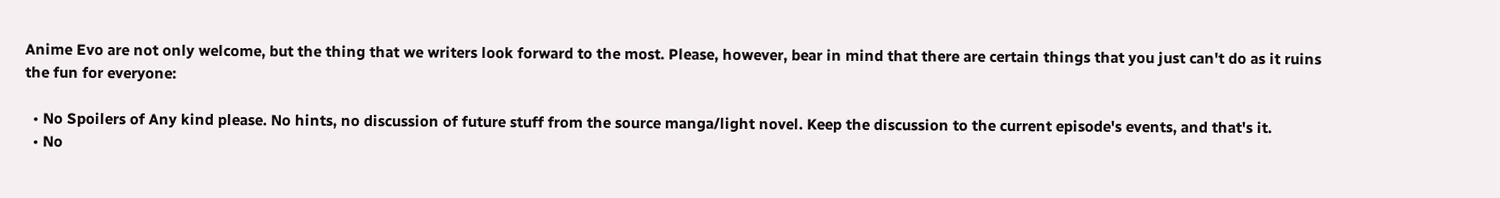Anime Evo are not only welcome, but the thing that we writers look forward to the most. Please, however, bear in mind that there are certain things that you just can't do as it ruins the fun for everyone:

  • No Spoilers of Any kind please. No hints, no discussion of future stuff from the source manga/light novel. Keep the discussion to the current episode's events, and that's it.
  • No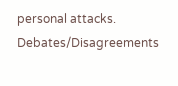personal attacks. Debates/Disagreements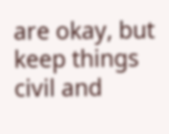are okay, but keep things civil and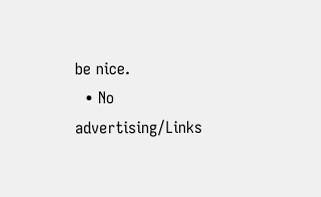be nice.
  • No advertising/Links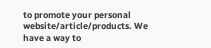to promote your personal website/article/products. We have a way to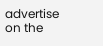advertise on the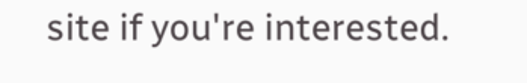site if you're interested.